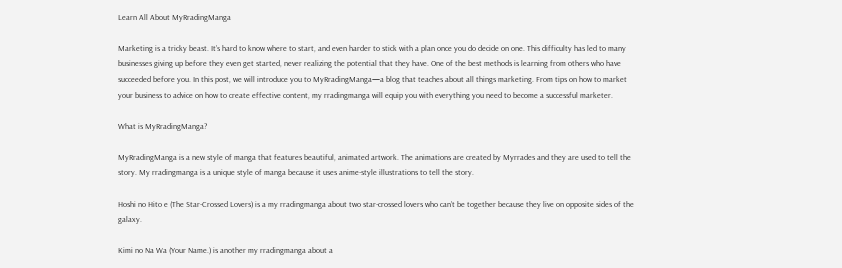Learn All About MyRradingManga

Marketing is a tricky beast. It’s hard to know where to start, and even harder to stick with a plan once you do decide on one. This difficulty has led to many businesses giving up before they even get started, never realizing the potential that they have. One of the best methods is learning from others who have succeeded before you. In this post, we will introduce you to MyRradingManga—a blog that teaches about all things marketing. From tips on how to market your business to advice on how to create effective content, my rradingmanga will equip you with everything you need to become a successful marketer.

What is MyRradingManga?

MyRradingManga is a new style of manga that features beautiful, animated artwork. The animations are created by Myrrades and they are used to tell the story. My rradingmanga is a unique style of manga because it uses anime-style illustrations to tell the story.

Hoshi no Hito e (The Star-Crossed Lovers) is a my rradingmanga about two star-crossed lovers who can’t be together because they live on opposite sides of the galaxy.

Kimi no Na Wa (Your Name.) is another my rradingmanga about a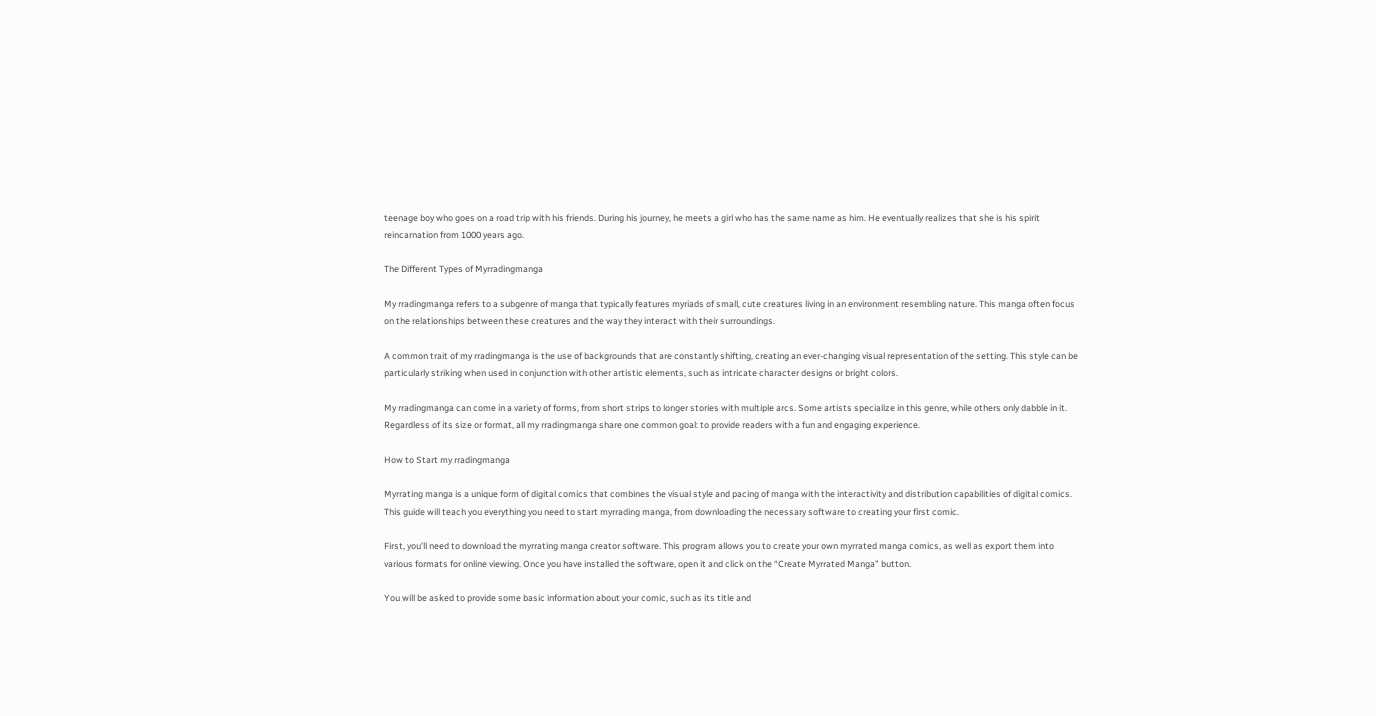teenage boy who goes on a road trip with his friends. During his journey, he meets a girl who has the same name as him. He eventually realizes that she is his spirit reincarnation from 1000 years ago.

The Different Types of Myrradingmanga

My rradingmanga refers to a subgenre of manga that typically features myriads of small, cute creatures living in an environment resembling nature. This manga often focus on the relationships between these creatures and the way they interact with their surroundings.

A common trait of my rradingmanga is the use of backgrounds that are constantly shifting, creating an ever-changing visual representation of the setting. This style can be particularly striking when used in conjunction with other artistic elements, such as intricate character designs or bright colors.

My rradingmanga can come in a variety of forms, from short strips to longer stories with multiple arcs. Some artists specialize in this genre, while others only dabble in it. Regardless of its size or format, all my rradingmanga share one common goal: to provide readers with a fun and engaging experience.

How to Start my rradingmanga

Myrrating manga is a unique form of digital comics that combines the visual style and pacing of manga with the interactivity and distribution capabilities of digital comics. This guide will teach you everything you need to start myrrading manga, from downloading the necessary software to creating your first comic.

First, you’ll need to download the myrrating manga creator software. This program allows you to create your own myrrated manga comics, as well as export them into various formats for online viewing. Once you have installed the software, open it and click on the “Create Myrrated Manga” button.

You will be asked to provide some basic information about your comic, such as its title and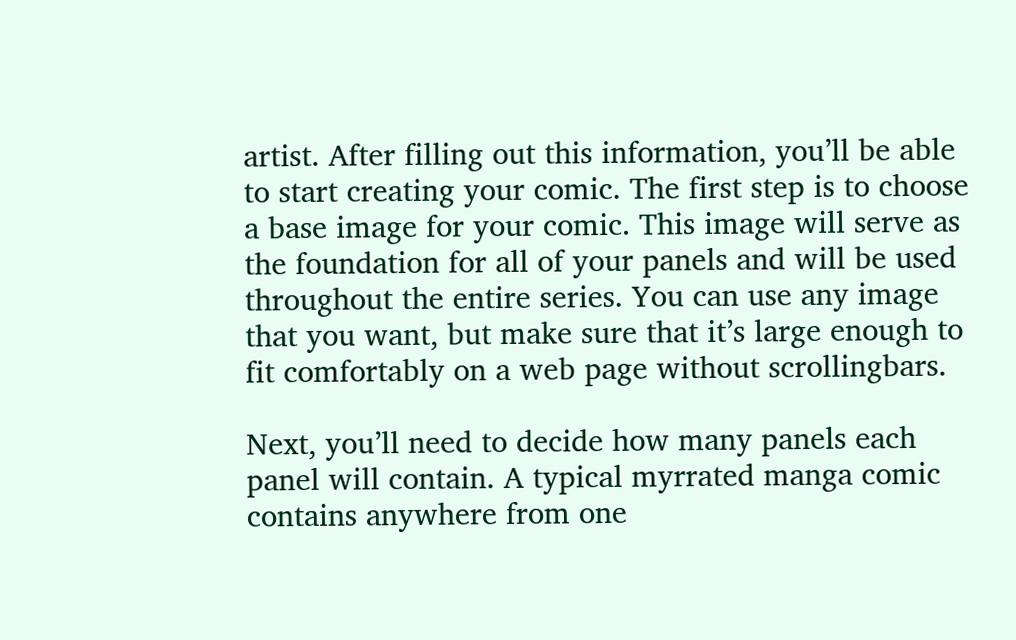artist. After filling out this information, you’ll be able to start creating your comic. The first step is to choose a base image for your comic. This image will serve as the foundation for all of your panels and will be used throughout the entire series. You can use any image that you want, but make sure that it’s large enough to fit comfortably on a web page without scrollingbars.

Next, you’ll need to decide how many panels each panel will contain. A typical myrrated manga comic contains anywhere from one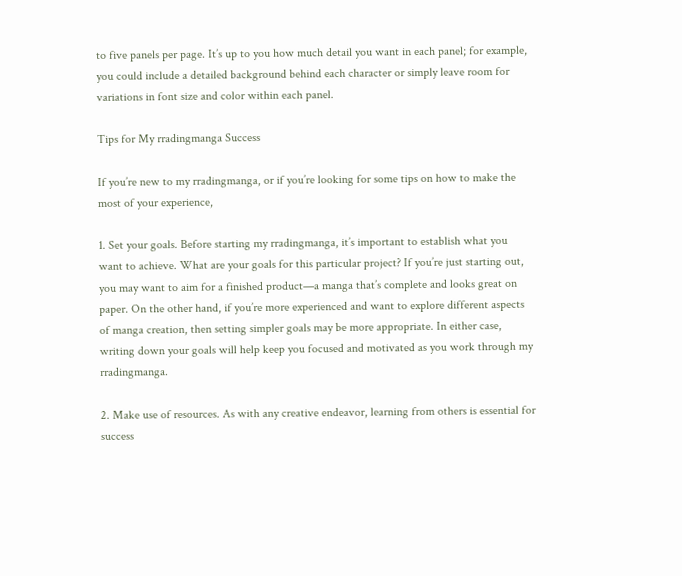to five panels per page. It’s up to you how much detail you want in each panel; for example, you could include a detailed background behind each character or simply leave room for variations in font size and color within each panel.

Tips for My rradingmanga Success

If you’re new to my rradingmanga, or if you’re looking for some tips on how to make the most of your experience,

1. Set your goals. Before starting my rradingmanga, it’s important to establish what you want to achieve. What are your goals for this particular project? If you’re just starting out, you may want to aim for a finished product—a manga that’s complete and looks great on paper. On the other hand, if you’re more experienced and want to explore different aspects of manga creation, then setting simpler goals may be more appropriate. In either case, writing down your goals will help keep you focused and motivated as you work through my rradingmanga.

2. Make use of resources. As with any creative endeavor, learning from others is essential for success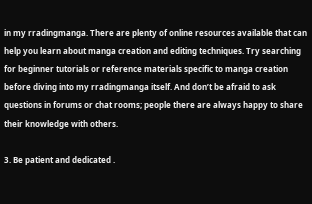in my rradingmanga. There are plenty of online resources available that can help you learn about manga creation and editing techniques. Try searching for beginner tutorials or reference materials specific to manga creation before diving into my rradingmanga itself. And don’t be afraid to ask questions in forums or chat rooms; people there are always happy to share their knowledge with others.

3. Be patient and dedicated .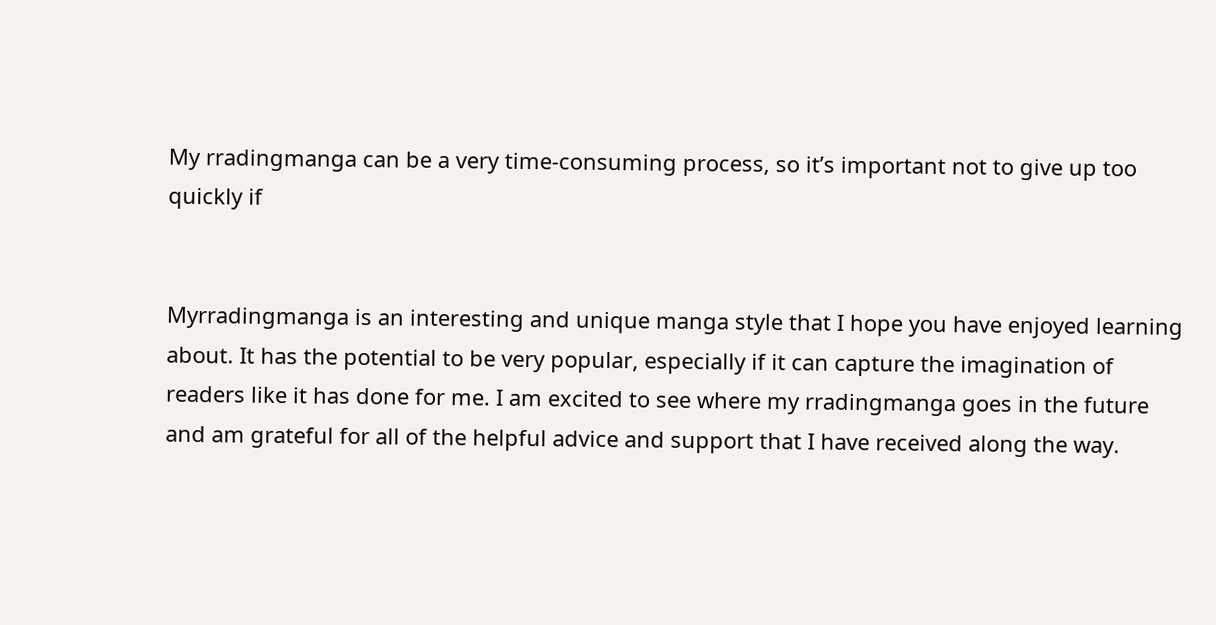My rradingmanga can be a very time-consuming process, so it’s important not to give up too quickly if


Myrradingmanga is an interesting and unique manga style that I hope you have enjoyed learning about. It has the potential to be very popular, especially if it can capture the imagination of readers like it has done for me. I am excited to see where my rradingmanga goes in the future and am grateful for all of the helpful advice and support that I have received along the way.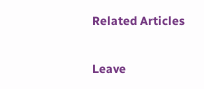Related Articles

Leave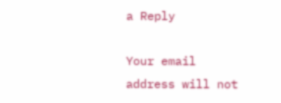a Reply

Your email address will not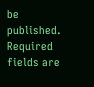be published. Required fields are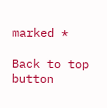marked *

Back to top button